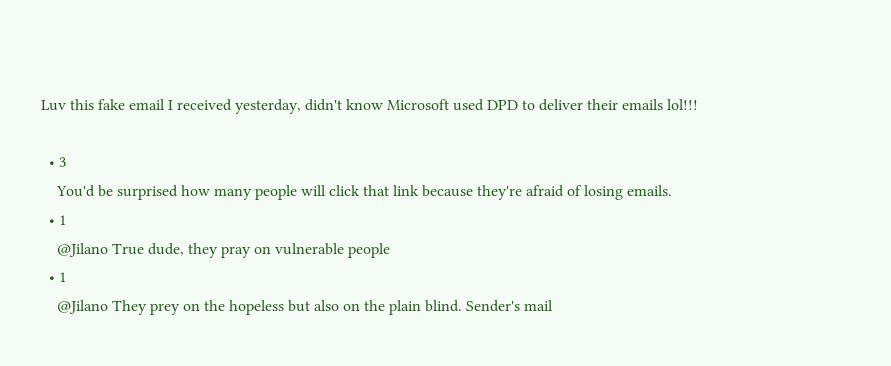Luv this fake email I received yesterday, didn't know Microsoft used DPD to deliver their emails lol!!!

  • 3
    You'd be surprised how many people will click that link because they're afraid of losing emails.
  • 1
    @Jilano True dude, they pray on vulnerable people
  • 1
    @Jilano They prey on the hopeless but also on the plain blind. Sender's mail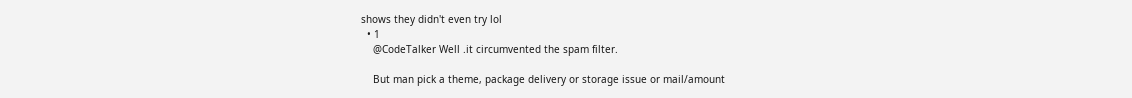shows they didn't even try lol
  • 1
    @CodeTalker Well .it circumvented the spam filter.

    But man pick a theme, package delivery or storage issue or mail/amount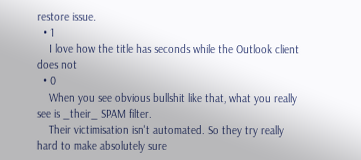restore issue.
  • 1
    I love how the title has seconds while the Outlook client does not
  • 0
    When you see obvious bullshit like that, what you really see is _their_ SPAM filter.
    Their victimisation isn't automated. So they try really hard to make absolutely sure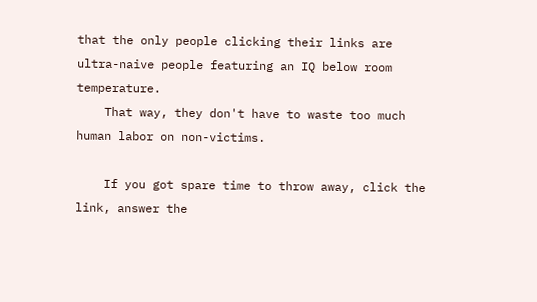that the only people clicking their links are ultra-naive people featuring an IQ below room temperature.
    That way, they don't have to waste too much human labor on non-victims.

    If you got spare time to throw away, click the link, answer the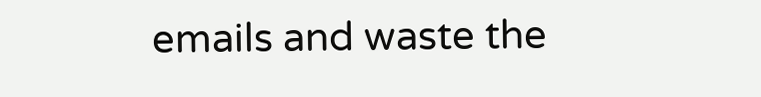emails and waste the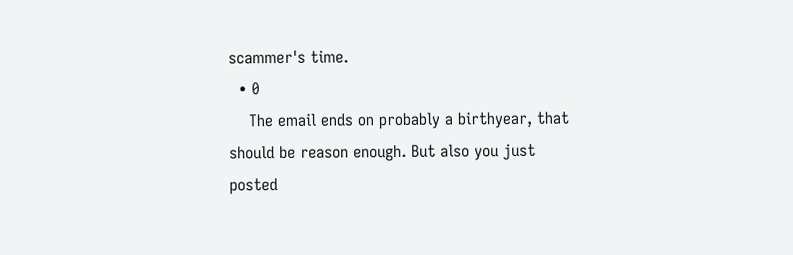scammer's time.
  • 0
    The email ends on probably a birthyear, that should be reason enough. But also you just posted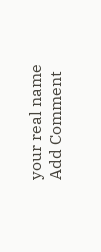your real name
Add Comment